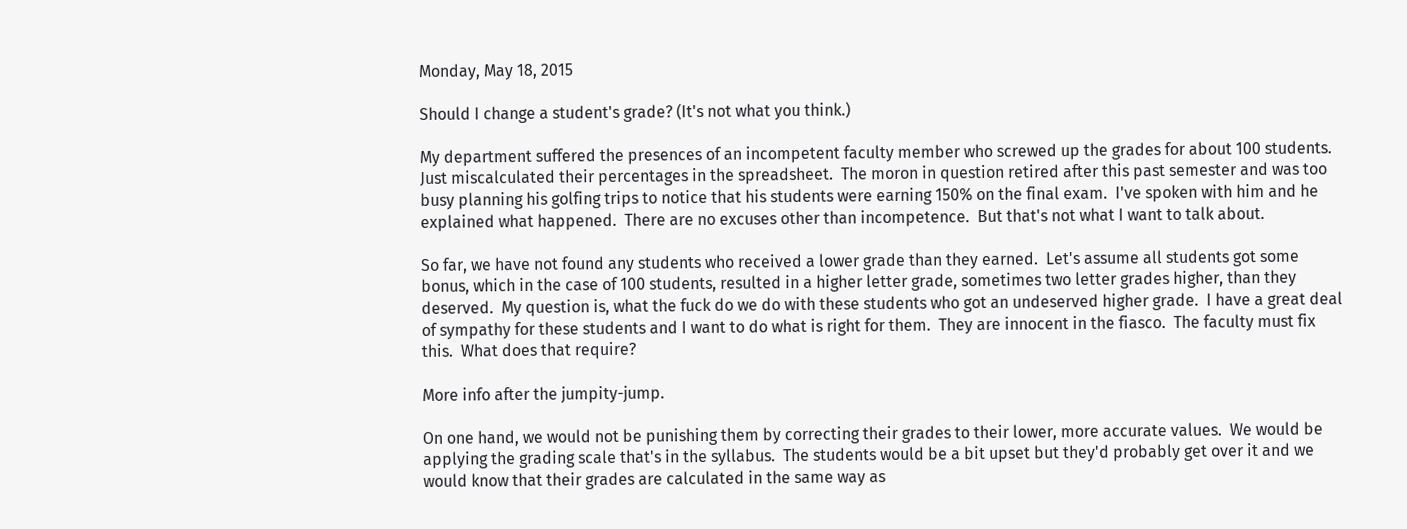Monday, May 18, 2015

Should I change a student's grade? (It's not what you think.)

My department suffered the presences of an incompetent faculty member who screwed up the grades for about 100 students.  Just miscalculated their percentages in the spreadsheet.  The moron in question retired after this past semester and was too busy planning his golfing trips to notice that his students were earning 150% on the final exam.  I've spoken with him and he explained what happened.  There are no excuses other than incompetence.  But that's not what I want to talk about.

So far, we have not found any students who received a lower grade than they earned.  Let's assume all students got some bonus, which in the case of 100 students, resulted in a higher letter grade, sometimes two letter grades higher, than they deserved.  My question is, what the fuck do we do with these students who got an undeserved higher grade.  I have a great deal of sympathy for these students and I want to do what is right for them.  They are innocent in the fiasco.  The faculty must fix this.  What does that require?

More info after the jumpity-jump.

On one hand, we would not be punishing them by correcting their grades to their lower, more accurate values.  We would be applying the grading scale that's in the syllabus.  The students would be a bit upset but they'd probably get over it and we would know that their grades are calculated in the same way as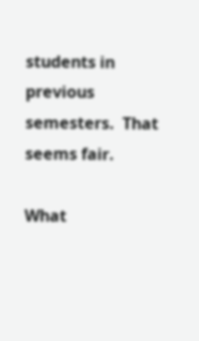students in previous semesters.  That seems fair.

What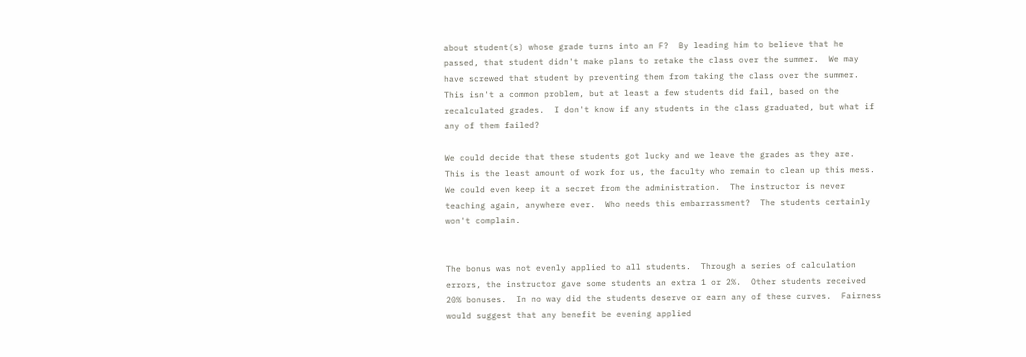about student(s) whose grade turns into an F?  By leading him to believe that he passed, that student didn't make plans to retake the class over the summer.  We may have screwed that student by preventing them from taking the class over the summer.  This isn't a common problem, but at least a few students did fail, based on the recalculated grades.  I don't know if any students in the class graduated, but what if any of them failed?

We could decide that these students got lucky and we leave the grades as they are.  This is the least amount of work for us, the faculty who remain to clean up this mess.  We could even keep it a secret from the administration.  The instructor is never teaching again, anywhere ever.  Who needs this embarrassment?  The students certainly won't complain.


The bonus was not evenly applied to all students.  Through a series of calculation errors, the instructor gave some students an extra 1 or 2%.  Other students received 20% bonuses.  In no way did the students deserve or earn any of these curves.  Fairness would suggest that any benefit be evening applied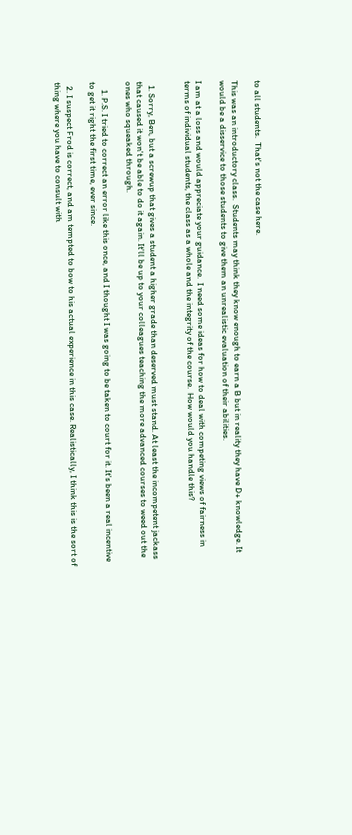to all students.  That's not the case here.

This was an introductory class.  Students may think they know enough to earn a B but in reality they have D+ knowledge. It would be a disservice to those students to give them an unrealistic evaluation of their abilities.

I am at a loss and would appreciate your guidance.  I need some ideas for how to deal with competing views of fairness in terms of individual students, the class as a whole and the integrity of the course.  How would you handle this?


  1. Sorry, Ben, but a screwup that gives a student a higher grade than deserved must stand. At least the incompetent jackass that caused it won't be able to do it again. It'll be up to your colleagues teaching the more advanced courses to weed out the ones who squeaked through.

    1. P.S. I tried to correct an error like this once, and I thought I was going to be taken to court for it. It's been a real incentive to get it right the first time, ever since.

  2. I suspect Frod is correct, and am tempted to bow to his actual experience in this case. Realistically, I think this is the sort of thing where you have to consult with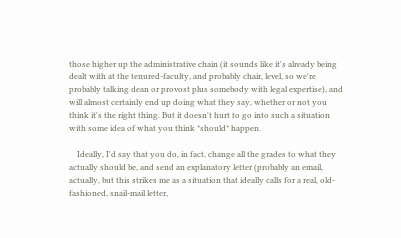those higher up the administrative chain (it sounds like it's already being dealt with at the tenured-faculty, and probably chair, level, so we're probably talking dean or provost plus somebody with legal expertise), and will almost certainly end up doing what they say, whether or not you think it's the right thing. But it doesn't hurt to go into such a situation with some idea of what you think *should* happen.

    Ideally, I'd say that you do, in fact, change all the grades to what they actually should be, and send an explanatory letter (probably an email, actually, but this strikes me as a situation that ideally calls for a real, old-fashioned, snail-mail letter,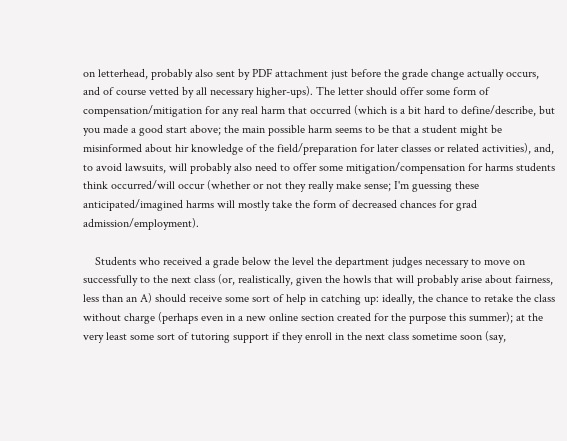on letterhead, probably also sent by PDF attachment just before the grade change actually occurs, and of course vetted by all necessary higher-ups). The letter should offer some form of compensation/mitigation for any real harm that occurred (which is a bit hard to define/describe, but you made a good start above; the main possible harm seems to be that a student might be misinformed about hir knowledge of the field/preparation for later classes or related activities), and, to avoid lawsuits, will probably also need to offer some mitigation/compensation for harms students think occurred/will occur (whether or not they really make sense; I'm guessing these anticipated/imagined harms will mostly take the form of decreased chances for grad admission/employment).

    Students who received a grade below the level the department judges necessary to move on successfully to the next class (or, realistically, given the howls that will probably arise about fairness, less than an A) should receive some sort of help in catching up: ideally, the chance to retake the class without charge (perhaps even in a new online section created for the purpose this summer); at the very least some sort of tutoring support if they enroll in the next class sometime soon (say,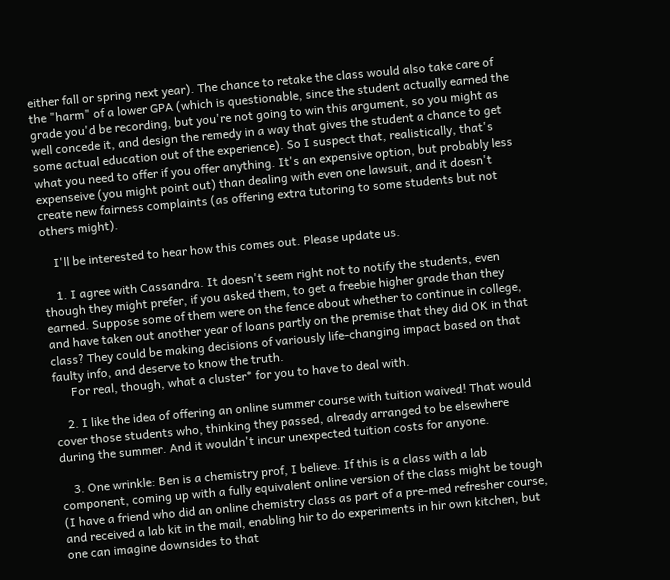either fall or spring next year). The chance to retake the class would also take care of the "harm" of a lower GPA (which is questionable, since the student actually earned the grade you'd be recording, but you're not going to win this argument, so you might as well concede it, and design the remedy in a way that gives the student a chance to get some actual education out of the experience). So I suspect that, realistically, that's what you need to offer if you offer anything. It's an expensive option, but probably less expenseive (you might point out) than dealing with even one lawsuit, and it doesn't create new fairness complaints (as offering extra tutoring to some students but not others might).

    I'll be interested to hear how this comes out. Please update us.

    1. I agree with Cassandra. It doesn't seem right not to notify the students, even though they might prefer, if you asked them, to get a freebie higher grade than they earned. Suppose some of them were on the fence about whether to continue in college, and have taken out another year of loans partly on the premise that they did OK in that class? They could be making decisions of variously life-changing impact based on that faulty info, and deserve to know the truth.
      For real, though, what a cluster* for you to have to deal with.

    2. I like the idea of offering an online summer course with tuition waived! That would cover those students who, thinking they passed, already arranged to be elsewhere during the summer. And it wouldn't incur unexpected tuition costs for anyone.

    3. One wrinkle: Ben is a chemistry prof, I believe. If this is a class with a lab component, coming up with a fully equivalent online version of the class might be tough (I have a friend who did an online chemistry class as part of a pre-med refresher course, and received a lab kit in the mail, enabling hir to do experiments in hir own kitchen, but one can imagine downsides to that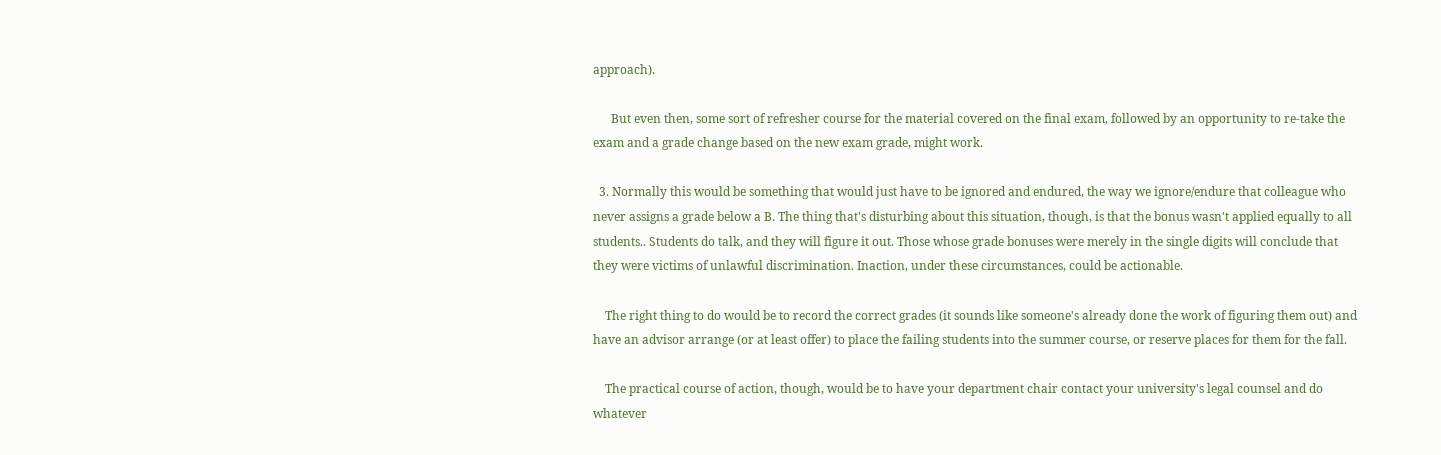approach).

      But even then, some sort of refresher course for the material covered on the final exam, followed by an opportunity to re-take the exam and a grade change based on the new exam grade, might work.

  3. Normally this would be something that would just have to be ignored and endured, the way we ignore/endure that colleague who never assigns a grade below a B. The thing that's disturbing about this situation, though, is that the bonus wasn't applied equally to all students.. Students do talk, and they will figure it out. Those whose grade bonuses were merely in the single digits will conclude that they were victims of unlawful discrimination. Inaction, under these circumstances, could be actionable.

    The right thing to do would be to record the correct grades (it sounds like someone's already done the work of figuring them out) and have an advisor arrange (or at least offer) to place the failing students into the summer course, or reserve places for them for the fall.

    The practical course of action, though, would be to have your department chair contact your university's legal counsel and do whatever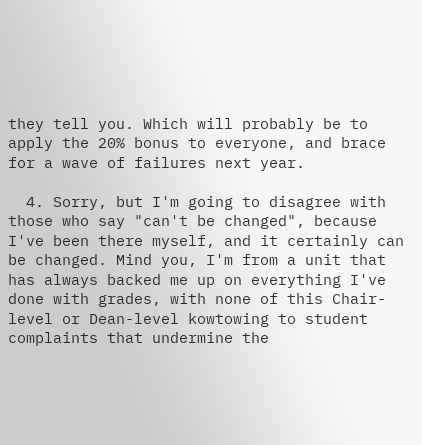they tell you. Which will probably be to apply the 20% bonus to everyone, and brace for a wave of failures next year.

  4. Sorry, but I'm going to disagree with those who say "can't be changed", because I've been there myself, and it certainly can be changed. Mind you, I'm from a unit that has always backed me up on everything I've done with grades, with none of this Chair-level or Dean-level kowtowing to student complaints that undermine the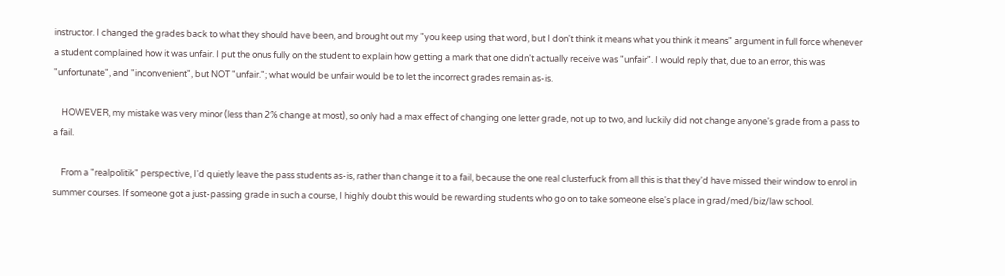instructor. I changed the grades back to what they should have been, and brought out my "you keep using that word, but I don't think it means what you think it means" argument in full force whenever a student complained how it was unfair. I put the onus fully on the student to explain how getting a mark that one didn't actually receive was "unfair". I would reply that, due to an error, this was "unfortunate", and "inconvenient", but NOT "unfair."; what would be unfair would be to let the incorrect grades remain as-is.

    HOWEVER, my mistake was very minor (less than 2% change at most), so only had a max effect of changing one letter grade, not up to two, and luckily did not change anyone's grade from a pass to a fail.

    From a "realpolitik" perspective, I'd quietly leave the pass students as-is, rather than change it to a fail, because the one real clusterfuck from all this is that they'd have missed their window to enrol in summer courses. If someone got a just-passing grade in such a course, I highly doubt this would be rewarding students who go on to take someone else's place in grad/med/biz/law school.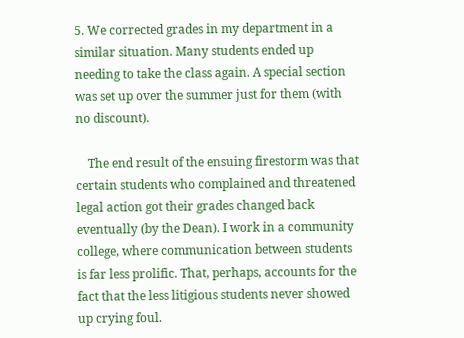5. We corrected grades in my department in a similar situation. Many students ended up needing to take the class again. A special section was set up over the summer just for them (with no discount).

    The end result of the ensuing firestorm was that certain students who complained and threatened legal action got their grades changed back eventually (by the Dean). I work in a community college, where communication between students is far less prolific. That, perhaps, accounts for the fact that the less litigious students never showed up crying foul.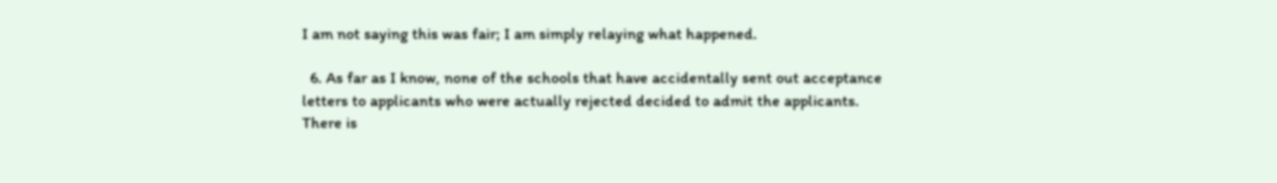I am not saying this was fair; I am simply relaying what happened.

  6. As far as I know, none of the schools that have accidentally sent out acceptance letters to applicants who were actually rejected decided to admit the applicants. There is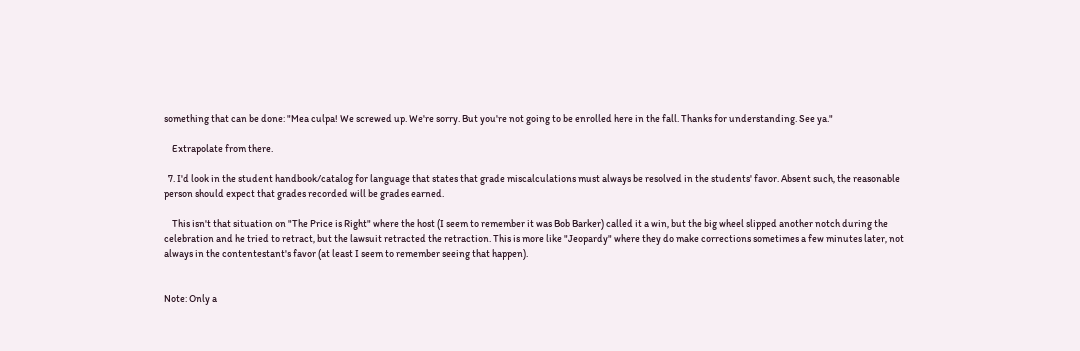something that can be done: "Mea culpa! We screwed up. We're sorry. But you're not going to be enrolled here in the fall. Thanks for understanding. See ya."

    Extrapolate from there.

  7. I'd look in the student handbook/catalog for language that states that grade miscalculations must always be resolved in the students' favor. Absent such, the reasonable person should expect that grades recorded will be grades earned.

    This isn't that situation on "The Price is Right" where the host (I seem to remember it was Bob Barker) called it a win, but the big wheel slipped another notch during the celebration and he tried to retract, but the lawsuit retracted the retraction. This is more like "Jeopardy" where they do make corrections sometimes a few minutes later, not always in the contentestant's favor (at least I seem to remember seeing that happen).


Note: Only a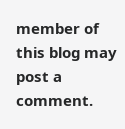member of this blog may post a comment.